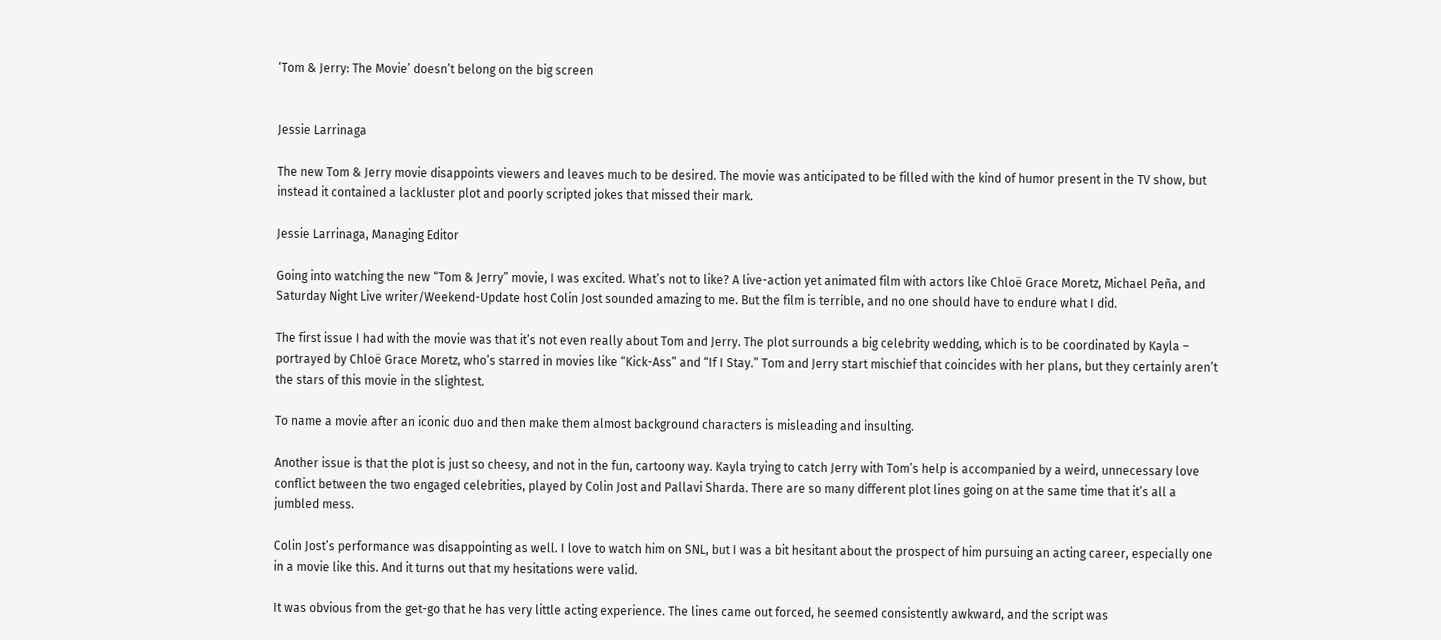‘Tom & Jerry: The Movie’ doesn’t belong on the big screen


Jessie Larrinaga

The new Tom & Jerry movie disappoints viewers and leaves much to be desired. The movie was anticipated to be filled with the kind of humor present in the TV show, but instead it contained a lackluster plot and poorly scripted jokes that missed their mark.

Jessie Larrinaga, Managing Editor

Going into watching the new “Tom & Jerry” movie, I was excited. What’s not to like? A live-action yet animated film with actors like Chloë Grace Moretz, Michael Peña, and Saturday Night Live writer/Weekend-Update host Colin Jost sounded amazing to me. But the film is terrible, and no one should have to endure what I did.

The first issue I had with the movie was that it’s not even really about Tom and Jerry. The plot surrounds a big celebrity wedding, which is to be coordinated by Kayla – portrayed by Chloë Grace Moretz, who’s starred in movies like “Kick-Ass” and “If I Stay.” Tom and Jerry start mischief that coincides with her plans, but they certainly aren’t the stars of this movie in the slightest.

To name a movie after an iconic duo and then make them almost background characters is misleading and insulting.

Another issue is that the plot is just so cheesy, and not in the fun, cartoony way. Kayla trying to catch Jerry with Tom’s help is accompanied by a weird, unnecessary love conflict between the two engaged celebrities, played by Colin Jost and Pallavi Sharda. There are so many different plot lines going on at the same time that it’s all a jumbled mess.

Colin Jost’s performance was disappointing as well. I love to watch him on SNL, but I was a bit hesitant about the prospect of him pursuing an acting career, especially one in a movie like this. And it turns out that my hesitations were valid.

It was obvious from the get-go that he has very little acting experience. The lines came out forced, he seemed consistently awkward, and the script was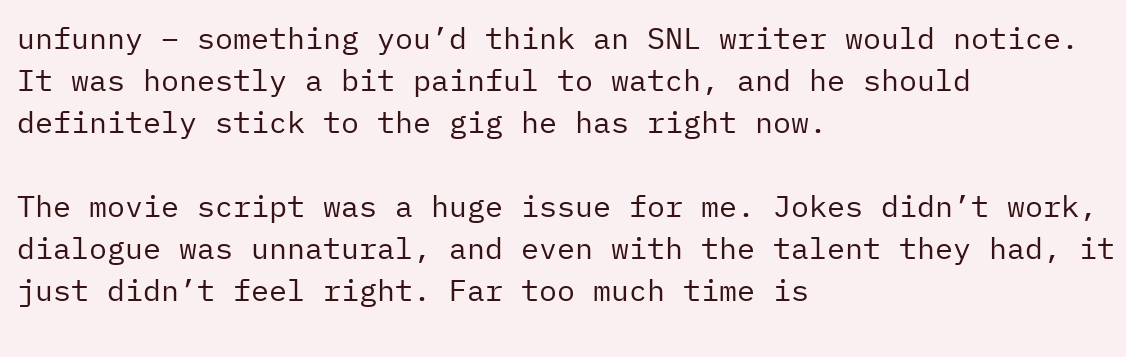unfunny – something you’d think an SNL writer would notice. It was honestly a bit painful to watch, and he should definitely stick to the gig he has right now.

The movie script was a huge issue for me. Jokes didn’t work, dialogue was unnatural, and even with the talent they had, it just didn’t feel right. Far too much time is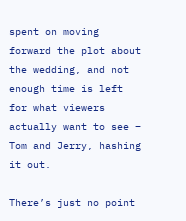spent on moving forward the plot about the wedding, and not enough time is left for what viewers actually want to see – Tom and Jerry, hashing it out.

There’s just no point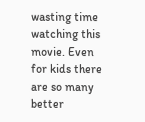wasting time watching this movie. Even for kids there are so many better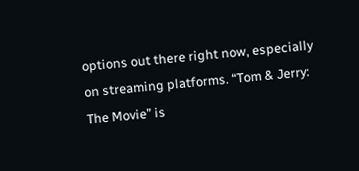options out there right now, especially on streaming platforms. “Tom & Jerry: The Movie” is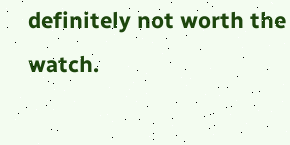definitely not worth the watch.